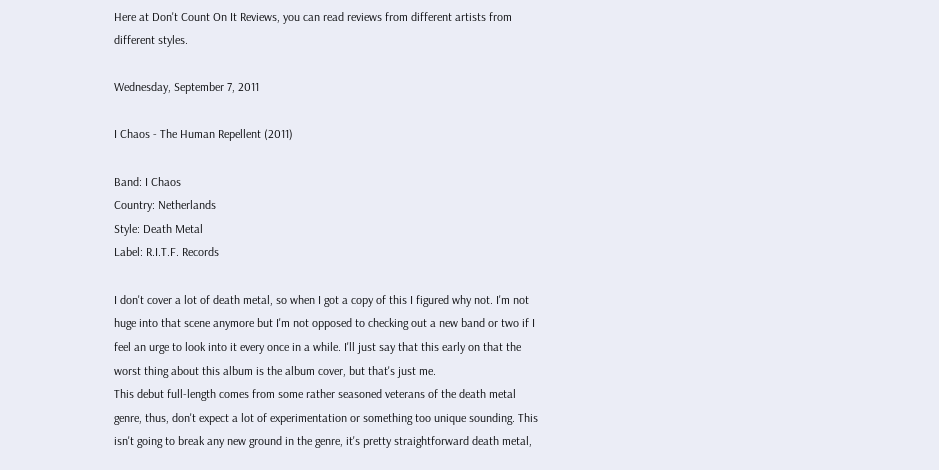Here at Don't Count On It Reviews, you can read reviews from different artists from different styles.

Wednesday, September 7, 2011

I Chaos - The Human Repellent (2011)

Band: I Chaos
Country: Netherlands
Style: Death Metal
Label: R.I.T.F. Records

I don't cover a lot of death metal, so when I got a copy of this I figured why not. I'm not huge into that scene anymore but I'm not opposed to checking out a new band or two if I feel an urge to look into it every once in a while. I'll just say that this early on that the worst thing about this album is the album cover, but that's just me.
This debut full-length comes from some rather seasoned veterans of the death metal genre, thus, don't expect a lot of experimentation or something too unique sounding. This isn't going to break any new ground in the genre, it's pretty straightforward death metal,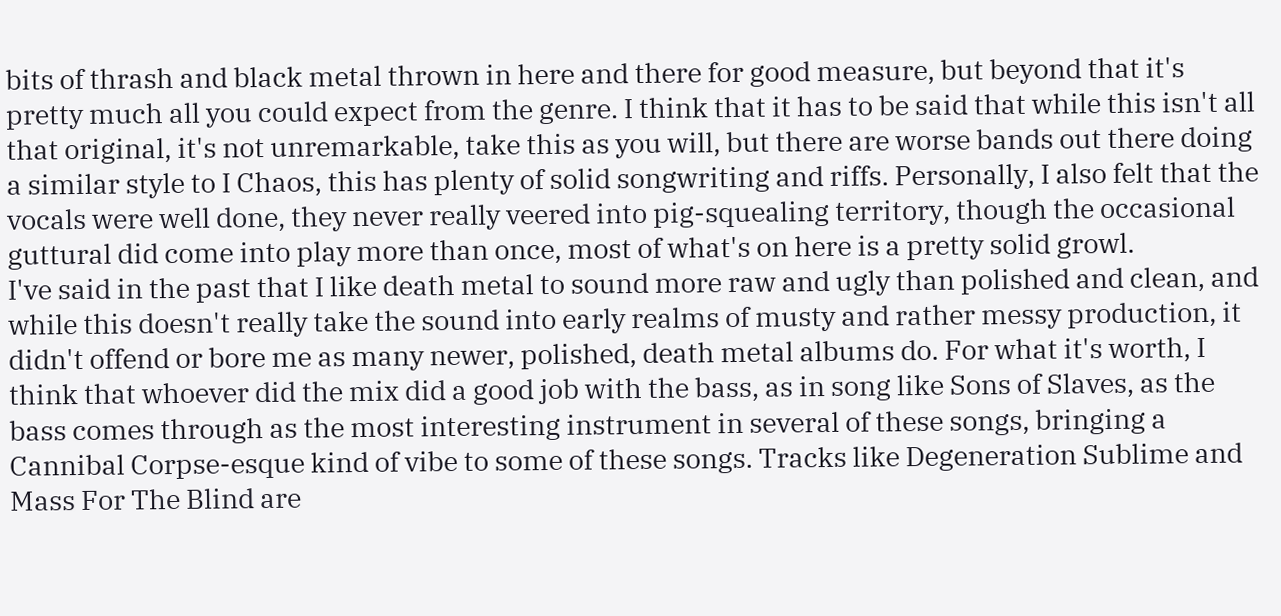bits of thrash and black metal thrown in here and there for good measure, but beyond that it's pretty much all you could expect from the genre. I think that it has to be said that while this isn't all that original, it's not unremarkable, take this as you will, but there are worse bands out there doing a similar style to I Chaos, this has plenty of solid songwriting and riffs. Personally, I also felt that the vocals were well done, they never really veered into pig-squealing territory, though the occasional guttural did come into play more than once, most of what's on here is a pretty solid growl.
I've said in the past that I like death metal to sound more raw and ugly than polished and clean, and while this doesn't really take the sound into early realms of musty and rather messy production, it didn't offend or bore me as many newer, polished, death metal albums do. For what it's worth, I think that whoever did the mix did a good job with the bass, as in song like Sons of Slaves, as the bass comes through as the most interesting instrument in several of these songs, bringing a Cannibal Corpse-esque kind of vibe to some of these songs. Tracks like Degeneration Sublime and Mass For The Blind are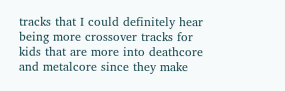tracks that I could definitely hear being more crossover tracks for kids that are more into deathcore and metalcore since they make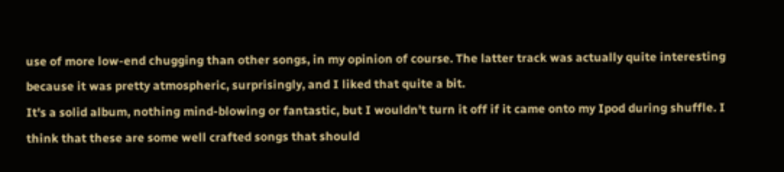use of more low-end chugging than other songs, in my opinion of course. The latter track was actually quite interesting because it was pretty atmospheric, surprisingly, and I liked that quite a bit.
It's a solid album, nothing mind-blowing or fantastic, but I wouldn't turn it off if it came onto my Ipod during shuffle. I think that these are some well crafted songs that should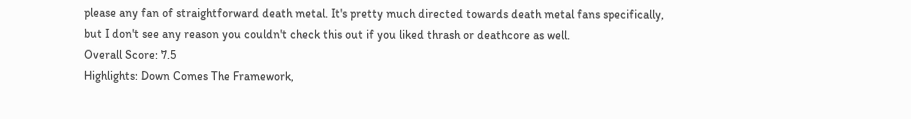please any fan of straightforward death metal. It's pretty much directed towards death metal fans specifically, but I don't see any reason you couldn't check this out if you liked thrash or deathcore as well.
Overall Score: 7.5
Highlights: Down Comes The Framework,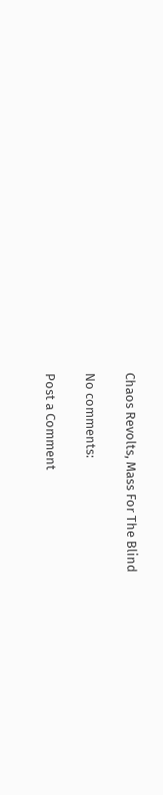Chaos Revolts, Mass For The Blind

No comments:

Post a Comment